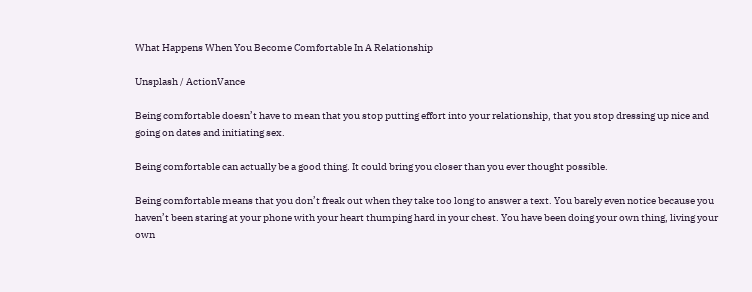What Happens When You Become Comfortable In A Relationship

Unsplash / ActionVance

Being comfortable doesn’t have to mean that you stop putting effort into your relationship, that you stop dressing up nice and going on dates and initiating sex.

Being comfortable can actually be a good thing. It could bring you closer than you ever thought possible.

Being comfortable means that you don’t freak out when they take too long to answer a text. You barely even notice because you haven’t been staring at your phone with your heart thumping hard in your chest. You have been doing your own thing, living your own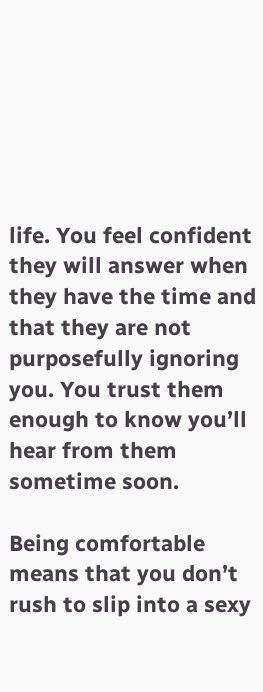life. You feel confident they will answer when they have the time and that they are not purposefully ignoring you. You trust them enough to know you’ll hear from them sometime soon.

Being comfortable means that you don’t rush to slip into a sexy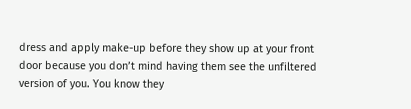dress and apply make-up before they show up at your front door because you don’t mind having them see the unfiltered version of you. You know they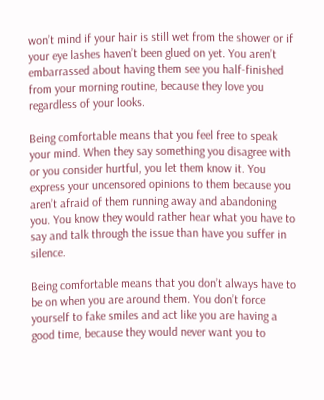won’t mind if your hair is still wet from the shower or if your eye lashes haven’t been glued on yet. You aren’t embarrassed about having them see you half-finished from your morning routine, because they love you regardless of your looks.

Being comfortable means that you feel free to speak your mind. When they say something you disagree with or you consider hurtful, you let them know it. You express your uncensored opinions to them because you aren’t afraid of them running away and abandoning you. You know they would rather hear what you have to say and talk through the issue than have you suffer in silence.

Being comfortable means that you don’t always have to be on when you are around them. You don’t force yourself to fake smiles and act like you are having a good time, because they would never want you to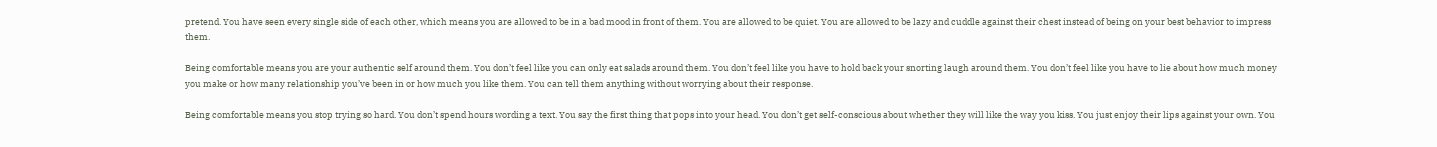pretend. You have seen every single side of each other, which means you are allowed to be in a bad mood in front of them. You are allowed to be quiet. You are allowed to be lazy and cuddle against their chest instead of being on your best behavior to impress them.

Being comfortable means you are your authentic self around them. You don’t feel like you can only eat salads around them. You don’t feel like you have to hold back your snorting laugh around them. You don’t feel like you have to lie about how much money you make or how many relationship you’ve been in or how much you like them. You can tell them anything without worrying about their response.

Being comfortable means you stop trying so hard. You don’t spend hours wording a text. You say the first thing that pops into your head. You don’t get self-conscious about whether they will like the way you kiss. You just enjoy their lips against your own. You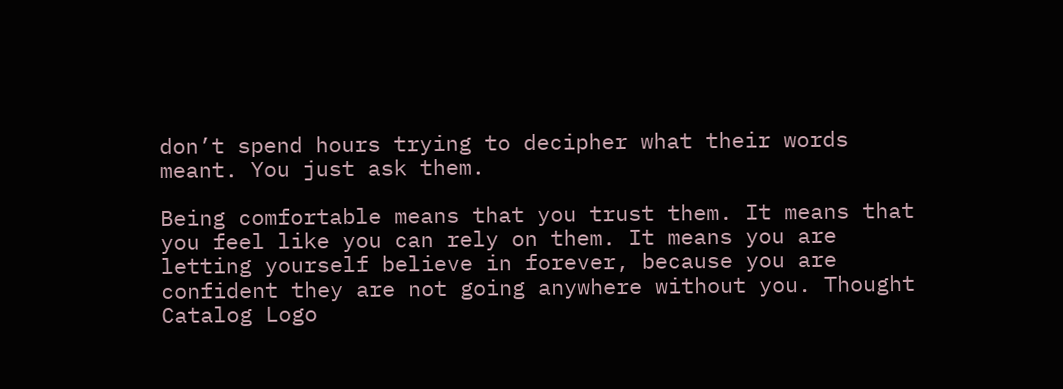don’t spend hours trying to decipher what their words meant. You just ask them.

Being comfortable means that you trust them. It means that you feel like you can rely on them. It means you are letting yourself believe in forever, because you are confident they are not going anywhere without you. Thought Catalog Logo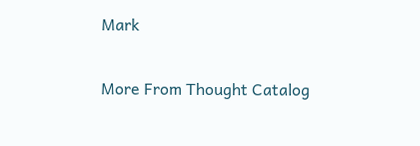Mark

More From Thought Catalog